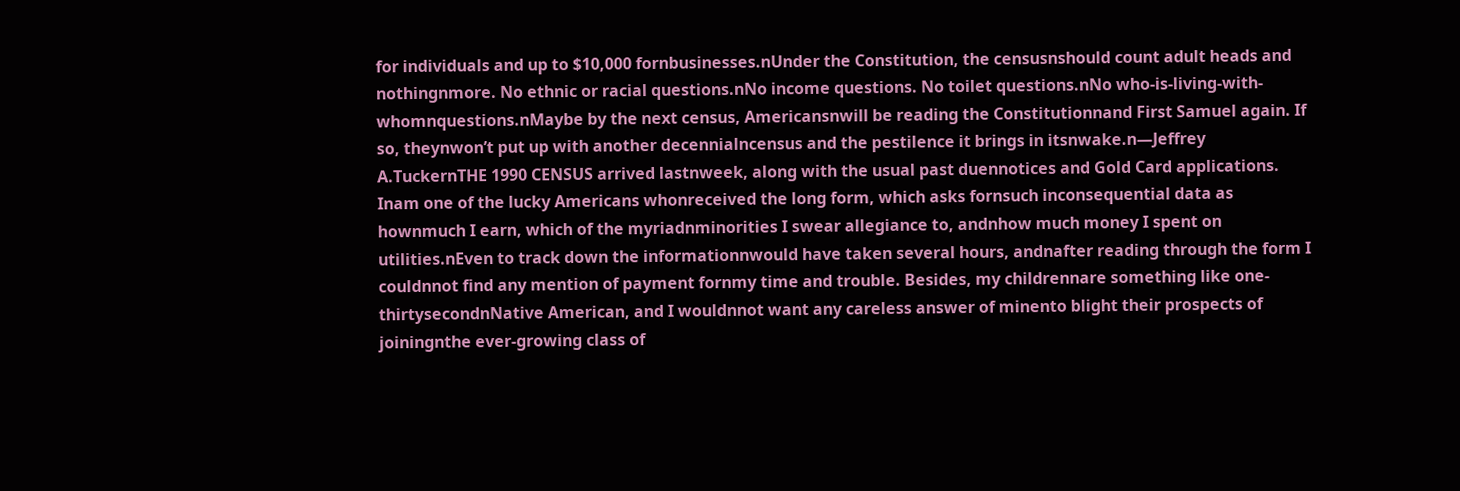for individuals and up to $10,000 fornbusinesses.nUnder the Constitution, the censusnshould count adult heads and nothingnmore. No ethnic or racial questions.nNo income questions. No toilet questions.nNo who-is-living-with-whomnquestions.nMaybe by the next census, Americansnwill be reading the Constitutionnand First Samuel again. If so, theynwon’t put up with another decennialncensus and the pestilence it brings in itsnwake.n—Jeffrey A.TuckernTHE 1990 CENSUS arrived lastnweek, along with the usual past duennotices and Gold Card applications. Inam one of the lucky Americans whonreceived the long form, which asks fornsuch inconsequential data as hownmuch I earn, which of the myriadnminorities I swear allegiance to, andnhow much money I spent on utilities.nEven to track down the informationnwould have taken several hours, andnafter reading through the form I couldnnot find any mention of payment fornmy time and trouble. Besides, my childrennare something like one-thirtysecondnNative American, and I wouldnnot want any careless answer of minento blight their prospects of joiningnthe ever-growing class of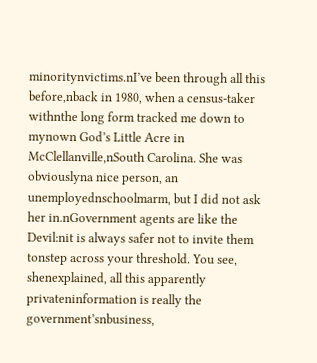minoritynvictims.nI’ve been through all this before,nback in 1980, when a census-taker withnthe long form tracked me down to mynown God’s Little Acre in McClellanville,nSouth Carolina. She was obviouslyna nice person, an unemployednschoolmarm, but I did not ask her in.nGovernment agents are like the Devil:nit is always safer not to invite them tonstep across your threshold. You see, shenexplained, all this apparently privateninformation is really the government’snbusiness,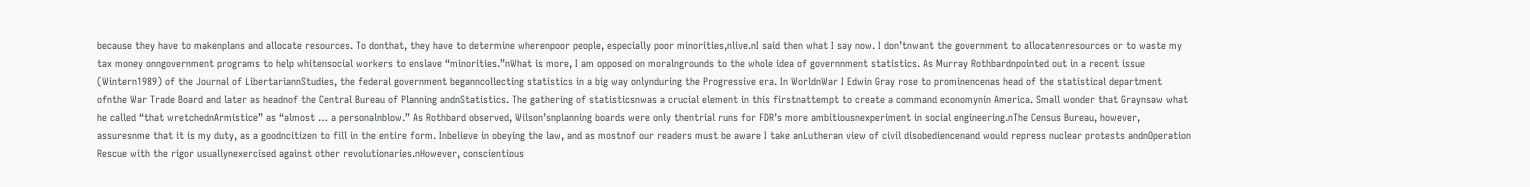because they have to makenplans and allocate resources. To donthat, they have to determine wherenpoor people, especially poor minorities,nlive.nI said then what I say now. I don’tnwant the government to allocatenresources or to waste my tax money onngovernment programs to help whitensocial workers to enslave “minorities.”nWhat is more, I am opposed on moralngrounds to the whole idea of governnment statistics. As Murray Rothbardnpointed out in a recent issue (Wintern1989) of the Journal of LibertariannStudies, the federal government beganncollecting statistics in a big way onlynduring the Progressive era. In WorldnWar I Edwin Gray rose to prominencenas head of the statistical department ofnthe War Trade Board and later as headnof the Central Bureau of Planning andnStatistics. The gathering of statisticsnwas a crucial element in this firstnattempt to create a command economynin America. Small wonder that Graynsaw what he called “that wretchednArmistice” as “almost … a personalnblow.” As Rothbard observed, Wilson’snplanning boards were only thentrial runs for FDR’s more ambitiousnexperiment in social engineering.nThe Census Bureau, however, assuresnme that it is my duty, as a goodncitizen to fill in the entire form. Inbelieve in obeying the law, and as mostnof our readers must be aware I take anLutheran view of civil disobediencenand would repress nuclear protests andnOperation Rescue with the rigor usuallynexercised against other revolutionaries.nHowever, conscientious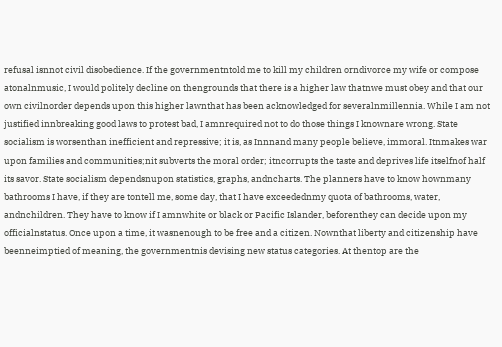refusal isnnot civil disobedience. If the governmentntold me to kill my children orndivorce my wife or compose atonalnmusic, I would politely decline on thengrounds that there is a higher law thatnwe must obey and that our own civilnorder depends upon this higher lawnthat has been acknowledged for severalnmillennia. While I am not justified innbreaking good laws to protest bad, I amnrequired not to do those things I knownare wrong. State socialism is worsenthan inefficient and repressive; it is, as Innnand many people believe, immoral. Itnmakes war upon families and communities;nit subverts the moral order; itncorrupts the taste and deprives life itselfnof half its savor. State socialism dependsnupon statistics, graphs, andncharts. The planners have to know hownmany bathrooms I have, if they are tontell me, some day, that I have exceedednmy quota of bathrooms, water, andnchildren. They have to know if I amnwhite or black or Pacific Islander, beforenthey can decide upon my officialnstatus. Once upon a time, it wasnenough to be free and a citizen. Nownthat liberty and citizenship have beenneimptied of meaning, the governmentnis devising new status categories. At thentop are the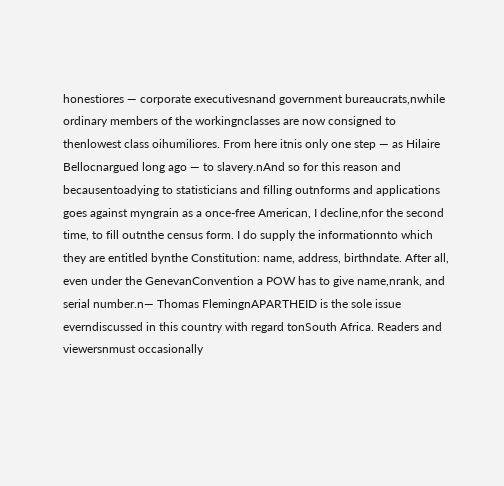honestiores — corporate executivesnand government bureaucrats,nwhile ordinary members of the workingnclasses are now consigned to thenlowest class oihumiliores. From here itnis only one step — as Hilaire Bellocnargued long ago — to slavery.nAnd so for this reason and becausentoadying to statisticians and filling outnforms and applications goes against myngrain as a once-free American, I decline,nfor the second time, to fill outnthe census form. I do supply the informationnto which they are entitled bynthe Constitution: name, address, birthndate. After all, even under the GenevanConvention a POW has to give name,nrank, and serial number.n— Thomas FlemingnAPARTHEID is the sole issue everndiscussed in this country with regard tonSouth Africa. Readers and viewersnmust occasionally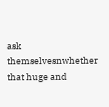ask themselvesnwhether that huge and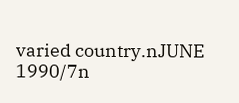varied country.nJUNE 1990/7n